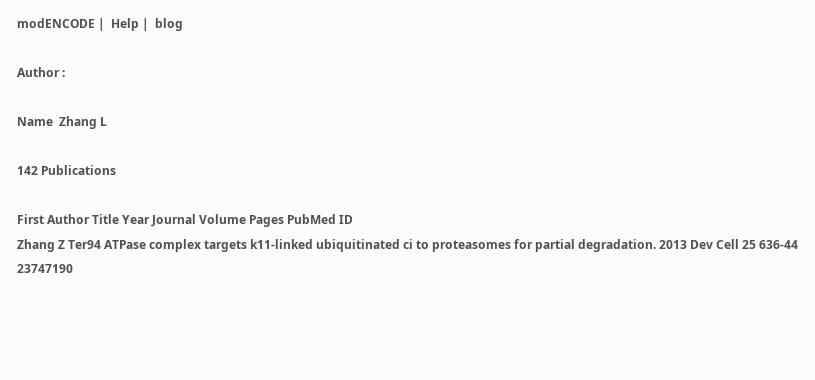modENCODE |  Help |  blog

Author :

Name  Zhang L

142 Publications

First Author Title Year Journal Volume Pages PubMed ID
Zhang Z Ter94 ATPase complex targets k11-linked ubiquitinated ci to proteasomes for partial degradation. 2013 Dev Cell 25 636-44 23747190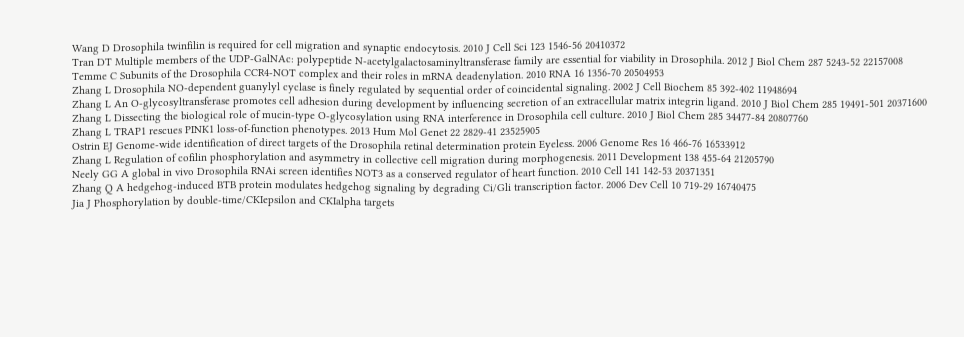Wang D Drosophila twinfilin is required for cell migration and synaptic endocytosis. 2010 J Cell Sci 123 1546-56 20410372
Tran DT Multiple members of the UDP-GalNAc: polypeptide N-acetylgalactosaminyltransferase family are essential for viability in Drosophila. 2012 J Biol Chem 287 5243-52 22157008
Temme C Subunits of the Drosophila CCR4-NOT complex and their roles in mRNA deadenylation. 2010 RNA 16 1356-70 20504953
Zhang L Drosophila NO-dependent guanylyl cyclase is finely regulated by sequential order of coincidental signaling. 2002 J Cell Biochem 85 392-402 11948694
Zhang L An O-glycosyltransferase promotes cell adhesion during development by influencing secretion of an extracellular matrix integrin ligand. 2010 J Biol Chem 285 19491-501 20371600
Zhang L Dissecting the biological role of mucin-type O-glycosylation using RNA interference in Drosophila cell culture. 2010 J Biol Chem 285 34477-84 20807760
Zhang L TRAP1 rescues PINK1 loss-of-function phenotypes. 2013 Hum Mol Genet 22 2829-41 23525905
Ostrin EJ Genome-wide identification of direct targets of the Drosophila retinal determination protein Eyeless. 2006 Genome Res 16 466-76 16533912
Zhang L Regulation of cofilin phosphorylation and asymmetry in collective cell migration during morphogenesis. 2011 Development 138 455-64 21205790
Neely GG A global in vivo Drosophila RNAi screen identifies NOT3 as a conserved regulator of heart function. 2010 Cell 141 142-53 20371351
Zhang Q A hedgehog-induced BTB protein modulates hedgehog signaling by degrading Ci/Gli transcription factor. 2006 Dev Cell 10 719-29 16740475
Jia J Phosphorylation by double-time/CKIepsilon and CKIalpha targets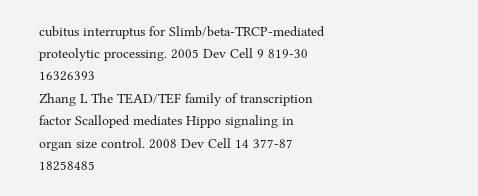cubitus interruptus for Slimb/beta-TRCP-mediated proteolytic processing. 2005 Dev Cell 9 819-30 16326393
Zhang L The TEAD/TEF family of transcription factor Scalloped mediates Hippo signaling in organ size control. 2008 Dev Cell 14 377-87 18258485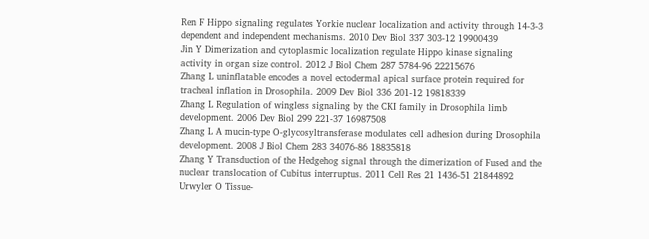Ren F Hippo signaling regulates Yorkie nuclear localization and activity through 14-3-3 dependent and independent mechanisms. 2010 Dev Biol 337 303-12 19900439
Jin Y Dimerization and cytoplasmic localization regulate Hippo kinase signaling activity in organ size control. 2012 J Biol Chem 287 5784-96 22215676
Zhang L uninflatable encodes a novel ectodermal apical surface protein required for tracheal inflation in Drosophila. 2009 Dev Biol 336 201-12 19818339
Zhang L Regulation of wingless signaling by the CKI family in Drosophila limb development. 2006 Dev Biol 299 221-37 16987508
Zhang L A mucin-type O-glycosyltransferase modulates cell adhesion during Drosophila development. 2008 J Biol Chem 283 34076-86 18835818
Zhang Y Transduction of the Hedgehog signal through the dimerization of Fused and the nuclear translocation of Cubitus interruptus. 2011 Cell Res 21 1436-51 21844892
Urwyler O Tissue-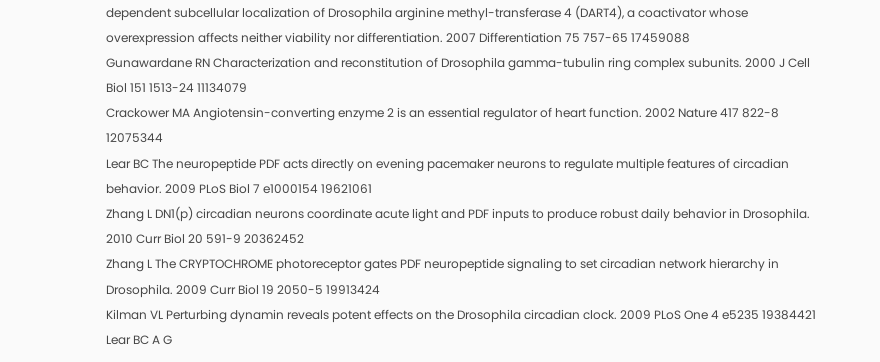dependent subcellular localization of Drosophila arginine methyl-transferase 4 (DART4), a coactivator whose overexpression affects neither viability nor differentiation. 2007 Differentiation 75 757-65 17459088
Gunawardane RN Characterization and reconstitution of Drosophila gamma-tubulin ring complex subunits. 2000 J Cell Biol 151 1513-24 11134079
Crackower MA Angiotensin-converting enzyme 2 is an essential regulator of heart function. 2002 Nature 417 822-8 12075344
Lear BC The neuropeptide PDF acts directly on evening pacemaker neurons to regulate multiple features of circadian behavior. 2009 PLoS Biol 7 e1000154 19621061
Zhang L DN1(p) circadian neurons coordinate acute light and PDF inputs to produce robust daily behavior in Drosophila. 2010 Curr Biol 20 591-9 20362452
Zhang L The CRYPTOCHROME photoreceptor gates PDF neuropeptide signaling to set circadian network hierarchy in Drosophila. 2009 Curr Biol 19 2050-5 19913424
Kilman VL Perturbing dynamin reveals potent effects on the Drosophila circadian clock. 2009 PLoS One 4 e5235 19384421
Lear BC A G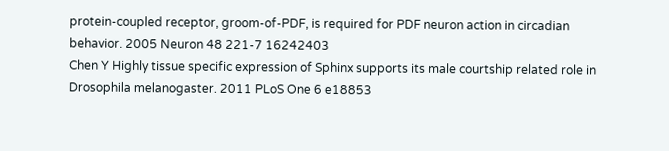protein-coupled receptor, groom-of-PDF, is required for PDF neuron action in circadian behavior. 2005 Neuron 48 221-7 16242403
Chen Y Highly tissue specific expression of Sphinx supports its male courtship related role in Drosophila melanogaster. 2011 PLoS One 6 e18853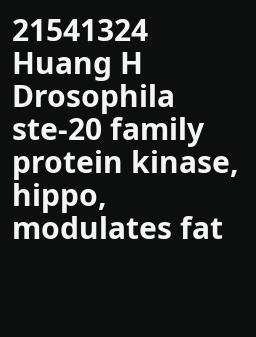21541324
Huang H Drosophila ste-20 family protein kinase, hippo, modulates fat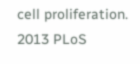cell proliferation. 2013 PLoS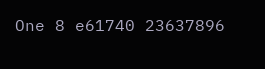One 8 e61740 23637896